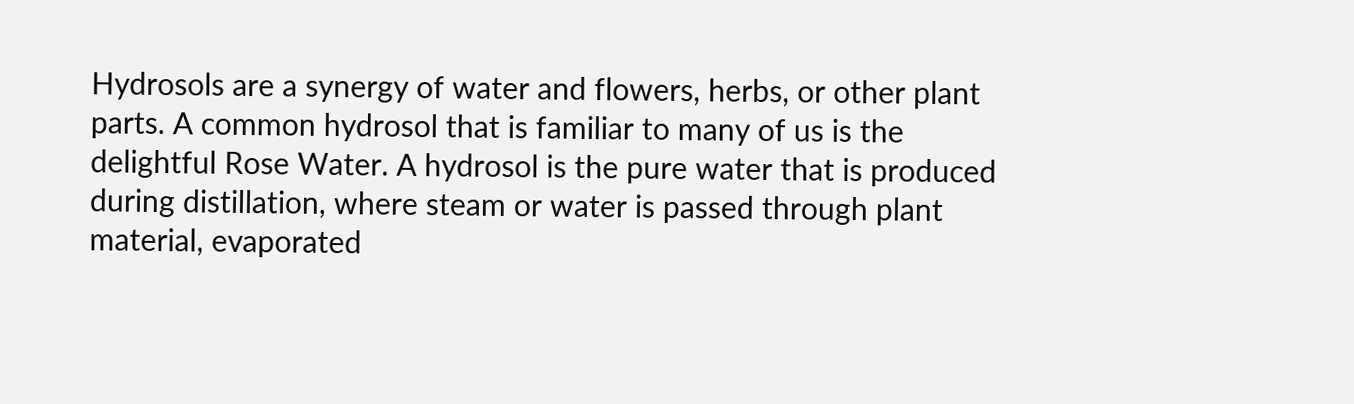Hydrosols are a synergy of water and flowers, herbs, or other plant parts. A common hydrosol that is familiar to many of us is the delightful Rose Water. A hydrosol is the pure water that is produced during distillation, where steam or water is passed through plant material, evaporated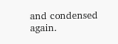and condensed again.